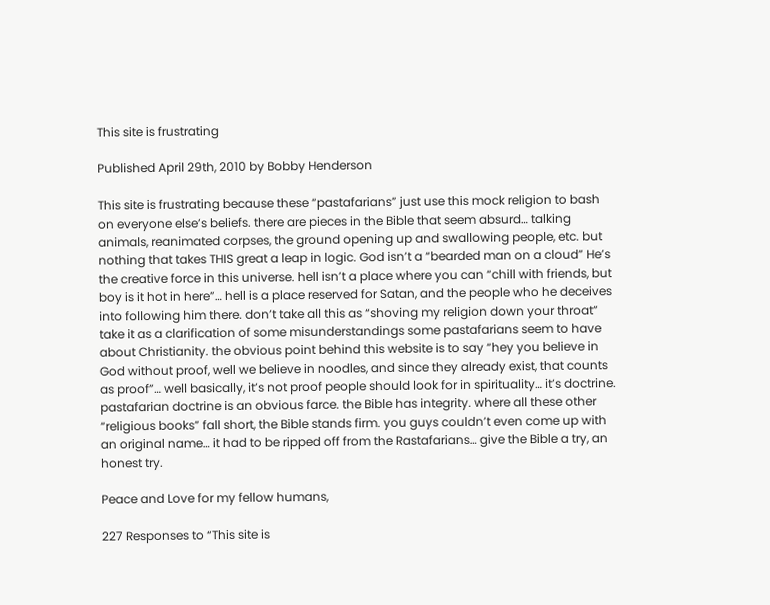This site is frustrating

Published April 29th, 2010 by Bobby Henderson

This site is frustrating because these “pastafarians” just use this mock religion to bash on everyone else’s beliefs. there are pieces in the Bible that seem absurd… talking animals, reanimated corpses, the ground opening up and swallowing people, etc. but nothing that takes THIS great a leap in logic. God isn’t a “bearded man on a cloud” He’s the creative force in this universe. hell isn’t a place where you can “chill with friends, but boy is it hot in here”… hell is a place reserved for Satan, and the people who he deceives into following him there. don’t take all this as “shoving my religion down your throat” take it as a clarification of some misunderstandings some pastafarians seem to have about Christianity. the obvious point behind this website is to say “hey you believe in God without proof, well we believe in noodles, and since they already exist, that counts as proof”… well basically, it’s not proof people should look for in spirituality… it’s doctrine. pastafarian doctrine is an obvious farce. the Bible has integrity. where all these other “religious books” fall short, the Bible stands firm. you guys couldn’t even come up with an original name… it had to be ripped off from the Rastafarians… give the Bible a try, an honest try.

Peace and Love for my fellow humans,

227 Responses to “This site is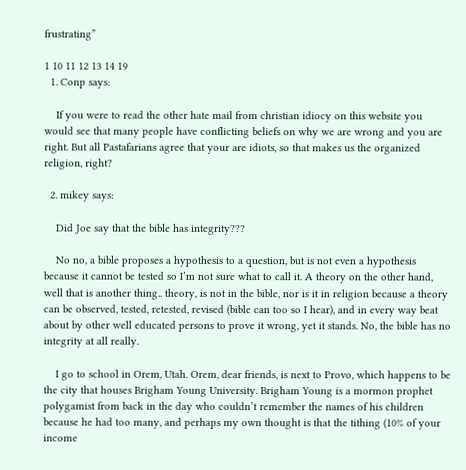frustrating”

1 10 11 12 13 14 19
  1. Conp says:

    If you were to read the other hate mail from christian idiocy on this website you would see that many people have conflicting beliefs on why we are wrong and you are right. But all Pastafarians agree that your are idiots, so that makes us the organized religion, right?

  2. mikey says:

    Did Joe say that the bible has integrity???

    No no, a bible proposes a hypothesis to a question, but is not even a hypothesis because it cannot be tested so I’m not sure what to call it. A theory on the other hand, well that is another thing.. theory, is not in the bible, nor is it in religion because a theory can be observed, tested, retested, revised (bible can too so I hear), and in every way beat about by other well educated persons to prove it wrong, yet it stands. No, the bible has no integrity at all really.

    I go to school in Orem, Utah. Orem, dear friends, is next to Provo, which happens to be the city that houses Brigham Young University. Brigham Young is a mormon prophet polygamist from back in the day who couldn’t remember the names of his children because he had too many, and perhaps my own thought is that the tithing (10% of your income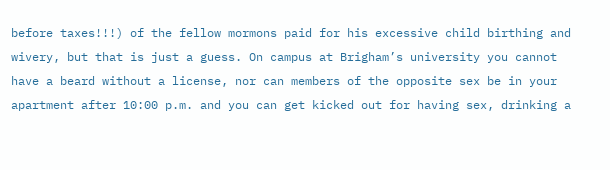before taxes!!!) of the fellow mormons paid for his excessive child birthing and wivery, but that is just a guess. On campus at Brigham’s university you cannot have a beard without a license, nor can members of the opposite sex be in your apartment after 10:00 p.m. and you can get kicked out for having sex, drinking a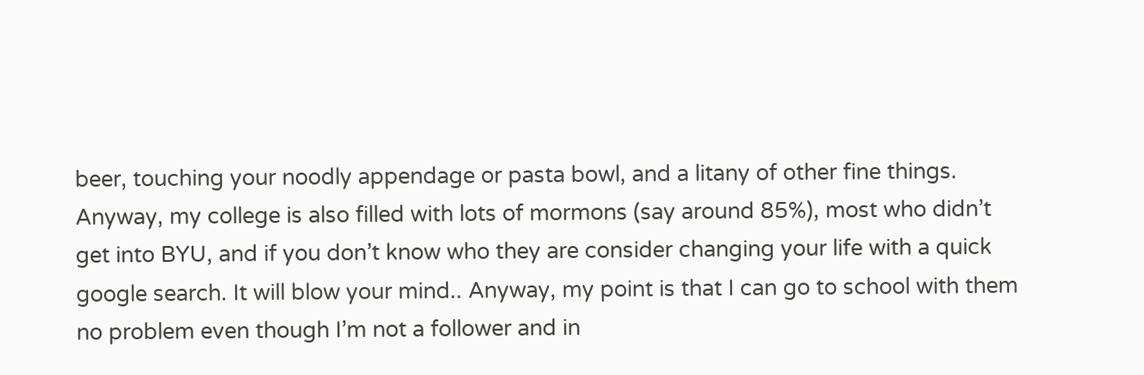beer, touching your noodly appendage or pasta bowl, and a litany of other fine things. Anyway, my college is also filled with lots of mormons (say around 85%), most who didn’t get into BYU, and if you don’t know who they are consider changing your life with a quick google search. It will blow your mind.. Anyway, my point is that I can go to school with them no problem even though I’m not a follower and in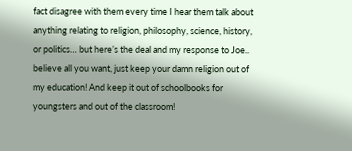fact disagree with them every time I hear them talk about anything relating to religion, philosophy, science, history, or politics… but here’s the deal and my response to Joe.. believe all you want, just keep your damn religion out of my education! And keep it out of schoolbooks for youngsters and out of the classroom!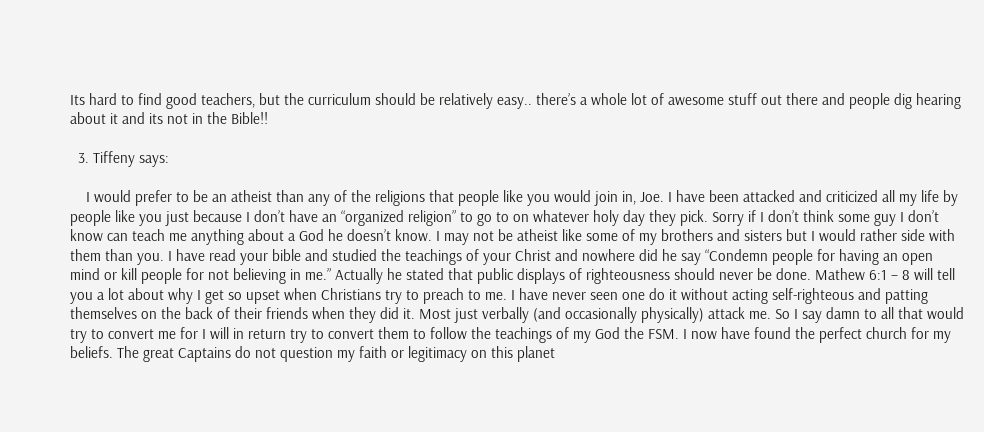Its hard to find good teachers, but the curriculum should be relatively easy.. there’s a whole lot of awesome stuff out there and people dig hearing about it and its not in the Bible!!

  3. Tiffeny says:

    I would prefer to be an atheist than any of the religions that people like you would join in, Joe. I have been attacked and criticized all my life by people like you just because I don’t have an “organized religion” to go to on whatever holy day they pick. Sorry if I don’t think some guy I don’t know can teach me anything about a God he doesn’t know. I may not be atheist like some of my brothers and sisters but I would rather side with them than you. I have read your bible and studied the teachings of your Christ and nowhere did he say “Condemn people for having an open mind or kill people for not believing in me.” Actually he stated that public displays of righteousness should never be done. Mathew 6:1 – 8 will tell you a lot about why I get so upset when Christians try to preach to me. I have never seen one do it without acting self-righteous and patting themselves on the back of their friends when they did it. Most just verbally (and occasionally physically) attack me. So I say damn to all that would try to convert me for I will in return try to convert them to follow the teachings of my God the FSM. I now have found the perfect church for my beliefs. The great Captains do not question my faith or legitimacy on this planet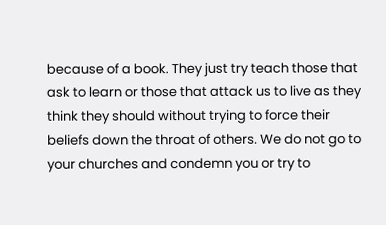because of a book. They just try teach those that ask to learn or those that attack us to live as they think they should without trying to force their beliefs down the throat of others. We do not go to your churches and condemn you or try to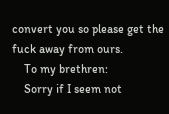convert you so please get the fuck away from ours.
    To my brethren:
    Sorry if I seem not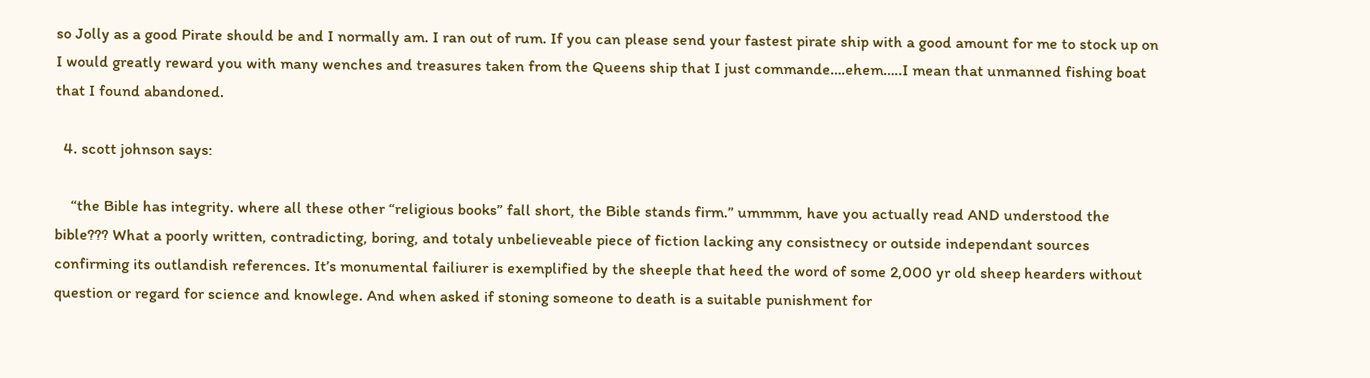so Jolly as a good Pirate should be and I normally am. I ran out of rum. If you can please send your fastest pirate ship with a good amount for me to stock up on I would greatly reward you with many wenches and treasures taken from the Queens ship that I just commande….ehem…..I mean that unmanned fishing boat that I found abandoned.

  4. scott johnson says:

    “the Bible has integrity. where all these other “religious books” fall short, the Bible stands firm.” ummmm, have you actually read AND understood the bible??? What a poorly written, contradicting, boring, and totaly unbelieveable piece of fiction lacking any consistnecy or outside independant sources confirming its outlandish references. It’s monumental failiurer is exemplified by the sheeple that heed the word of some 2,000 yr old sheep hearders without question or regard for science and knowlege. And when asked if stoning someone to death is a suitable punishment for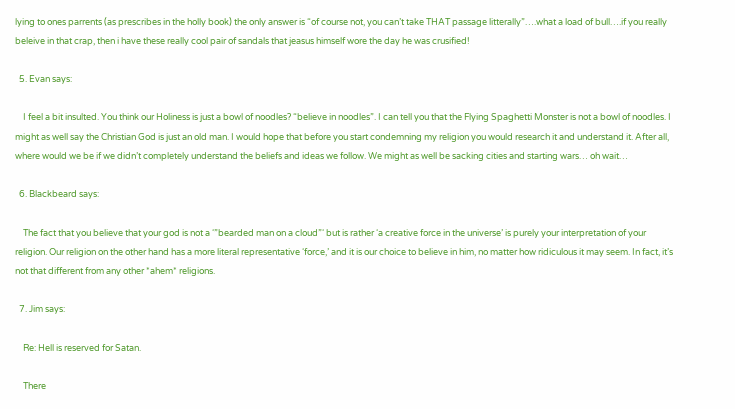lying to ones parrents (as prescribes in the holly book) the only answer is “of course not, you can’t take THAT passage litterally”….what a load of bull….if you really beleive in that crap, then i have these really cool pair of sandals that jeasus himself wore the day he was crusified!

  5. Evan says:

    I feel a bit insulted. You think our Holiness is just a bowl of noodles? “believe in noodles”. I can tell you that the Flying Spaghetti Monster is not a bowl of noodles. I might as well say the Christian God is just an old man. I would hope that before you start condemning my religion you would research it and understand it. After all, where would we be if we didn’t completely understand the beliefs and ideas we follow. We might as well be sacking cities and starting wars… oh wait…

  6. Blackbeard says:

    The fact that you believe that your god is not a ‘”bearded man on a cloud”‘ but is rather ‘a creative force in the universe’ is purely your interpretation of your religion. Our religion on the other hand has a more literal representative ‘force,’ and it is our choice to believe in him, no matter how ridiculous it may seem. In fact, it’s not that different from any other *ahem* religions.

  7. Jim says:

    Re: Hell is reserved for Satan.

    There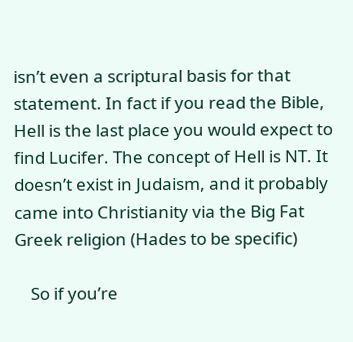isn’t even a scriptural basis for that statement. In fact if you read the Bible, Hell is the last place you would expect to find Lucifer. The concept of Hell is NT. It doesn’t exist in Judaism, and it probably came into Christianity via the Big Fat Greek religion (Hades to be specific)

    So if you’re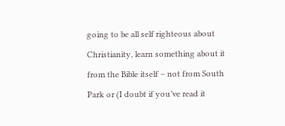going to be all self righteous about Christianity, learn something about it from the Bible itself – not from South Park or (I doubt if you’ve read it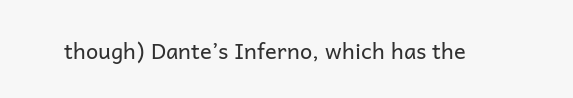though) Dante’s Inferno, which has the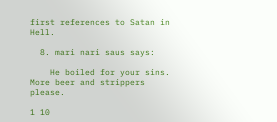first references to Satan in Hell.

  8. mari nari saus says:

    He boiled for your sins. More beer and strippers please.

1 10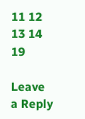11 12 13 14 19

Leave a Reply